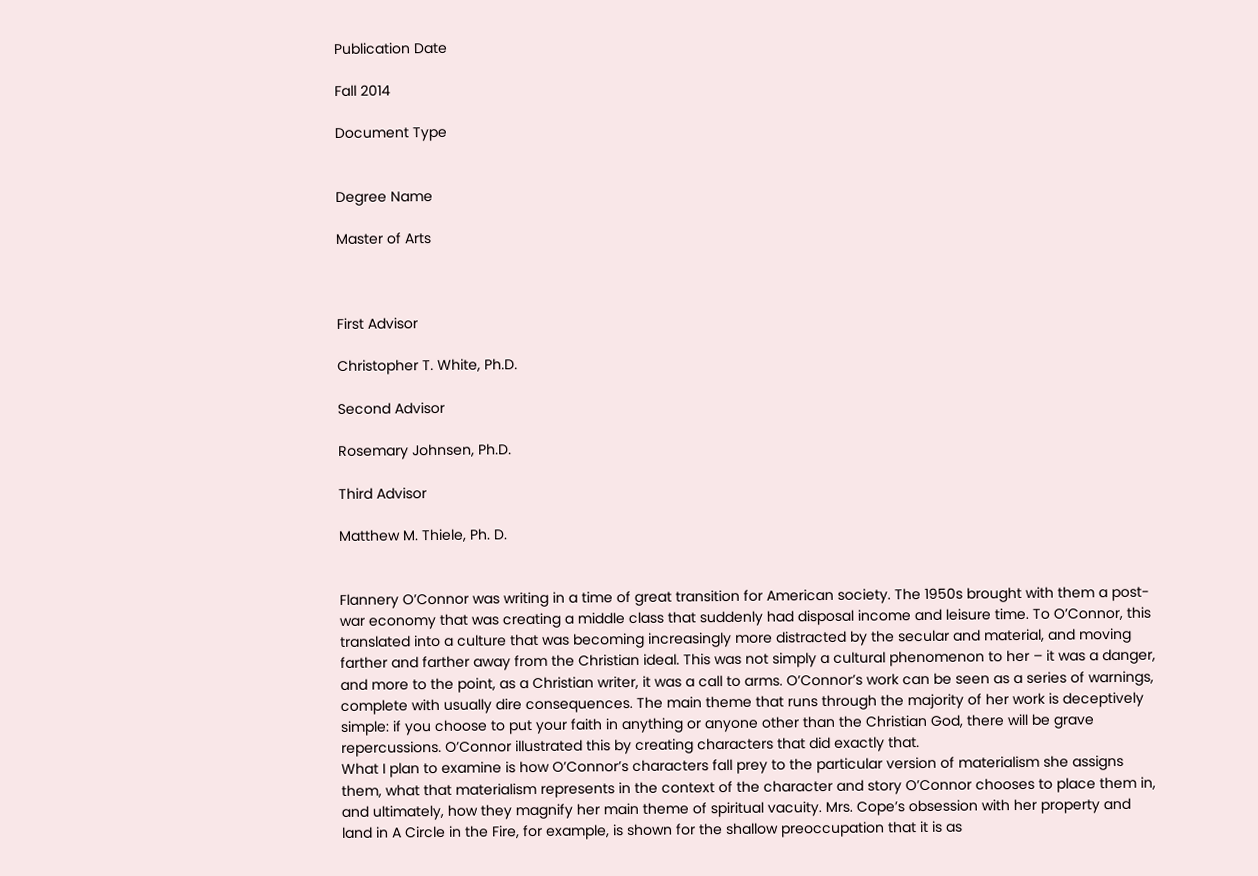Publication Date

Fall 2014

Document Type


Degree Name

Master of Arts



First Advisor

Christopher T. White, Ph.D.

Second Advisor

Rosemary Johnsen, Ph.D.

Third Advisor

Matthew M. Thiele, Ph. D.


Flannery O’Connor was writing in a time of great transition for American society. The 1950s brought with them a post-war economy that was creating a middle class that suddenly had disposal income and leisure time. To O’Connor, this translated into a culture that was becoming increasingly more distracted by the secular and material, and moving farther and farther away from the Christian ideal. This was not simply a cultural phenomenon to her – it was a danger, and more to the point, as a Christian writer, it was a call to arms. O’Connor’s work can be seen as a series of warnings, complete with usually dire consequences. The main theme that runs through the majority of her work is deceptively simple: if you choose to put your faith in anything or anyone other than the Christian God, there will be grave repercussions. O’Connor illustrated this by creating characters that did exactly that.
What I plan to examine is how O’Connor’s characters fall prey to the particular version of materialism she assigns them, what that materialism represents in the context of the character and story O’Connor chooses to place them in, and ultimately, how they magnify her main theme of spiritual vacuity. Mrs. Cope’s obsession with her property and land in A Circle in the Fire, for example, is shown for the shallow preoccupation that it is as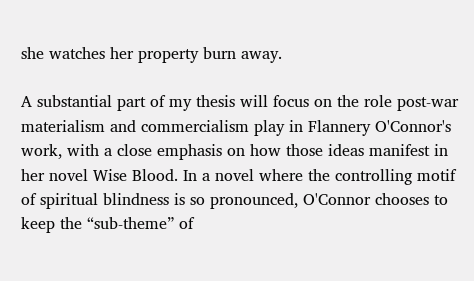she watches her property burn away.

A substantial part of my thesis will focus on the role post-war materialism and commercialism play in Flannery O'Connor's work, with a close emphasis on how those ideas manifest in her novel Wise Blood. In a novel where the controlling motif of spiritual blindness is so pronounced, O'Connor chooses to keep the “sub-theme” of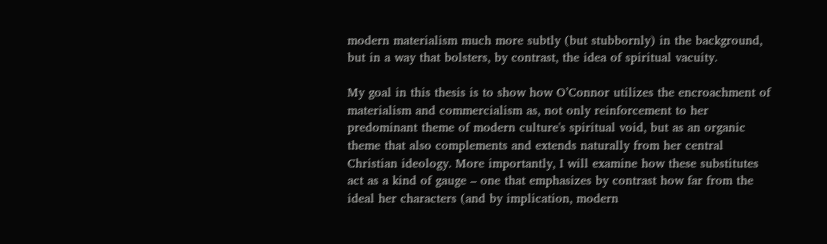modern materialism much more subtly (but stubbornly) in the background, but in a way that bolsters, by contrast, the idea of spiritual vacuity.

My goal in this thesis is to show how O’Connor utilizes the encroachment of materialism and commercialism as, not only reinforcement to her predominant theme of modern culture's spiritual void, but as an organic theme that also complements and extends naturally from her central Christian ideology. More importantly, I will examine how these substitutes act as a kind of gauge – one that emphasizes by contrast how far from the ideal her characters (and by implication, modern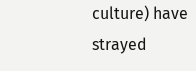culture) have strayed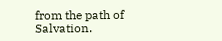from the path of Salvation.